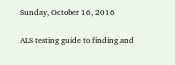Sunday, October 16, 2016

ALS testing guide to finding and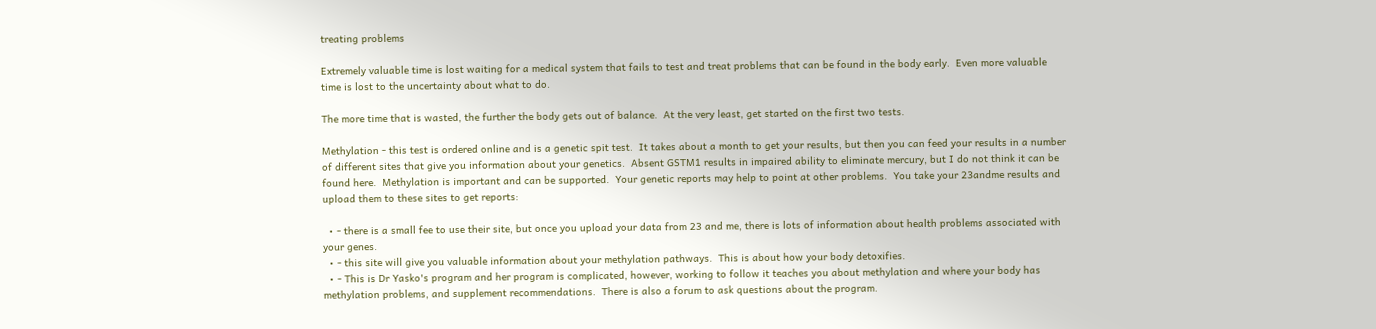treating problems

Extremely valuable time is lost waiting for a medical system that fails to test and treat problems that can be found in the body early.  Even more valuable time is lost to the uncertainty about what to do.

The more time that is wasted, the further the body gets out of balance.  At the very least, get started on the first two tests.

Methylation - this test is ordered online and is a genetic spit test.  It takes about a month to get your results, but then you can feed your results in a number of different sites that give you information about your genetics.  Absent GSTM1 results in impaired ability to eliminate mercury, but I do not think it can be found here.  Methylation is important and can be supported.  Your genetic reports may help to point at other problems.  You take your 23andme results and upload them to these sites to get reports:

  • - there is a small fee to use their site, but once you upload your data from 23 and me, there is lots of information about health problems associated with your genes.
  • - this site will give you valuable information about your methylation pathways.  This is about how your body detoxifies.
  • - This is Dr Yasko's program and her program is complicated, however, working to follow it teaches you about methylation and where your body has methylation problems, and supplement recommendations.  There is also a forum to ask questions about the program.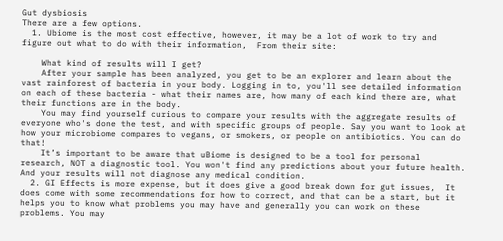Gut dysbiosis
There are a few options.
  1. Ubiome is the most cost effective, however, it may be a lot of work to try and figure out what to do with their information,  From their site:

    What kind of results will I get?
    After your sample has been analyzed, you get to be an explorer and learn about the vast rainforest of bacteria in your body. Logging in to, you'll see detailed information on each of these bacteria - what their names are, how many of each kind there are, what their functions are in the body.
    You may find yourself curious to compare your results with the aggregate results of everyone who's done the test, and with specific groups of people. Say you want to look at how your microbiome compares to vegans, or smokers, or people on antibiotics. You can do that!
    It’s important to be aware that uBiome is designed to be a tool for personal research, NOT a diagnostic tool. You won't find any predictions about your future health. And your results will not diagnose any medical condition.
  2. GI Effects is more expense, but it does give a good break down for gut issues,  It does come with some recommendations for how to correct, and that can be a start, but it helps you to know what problems you may have and generally you can work on these problems. You may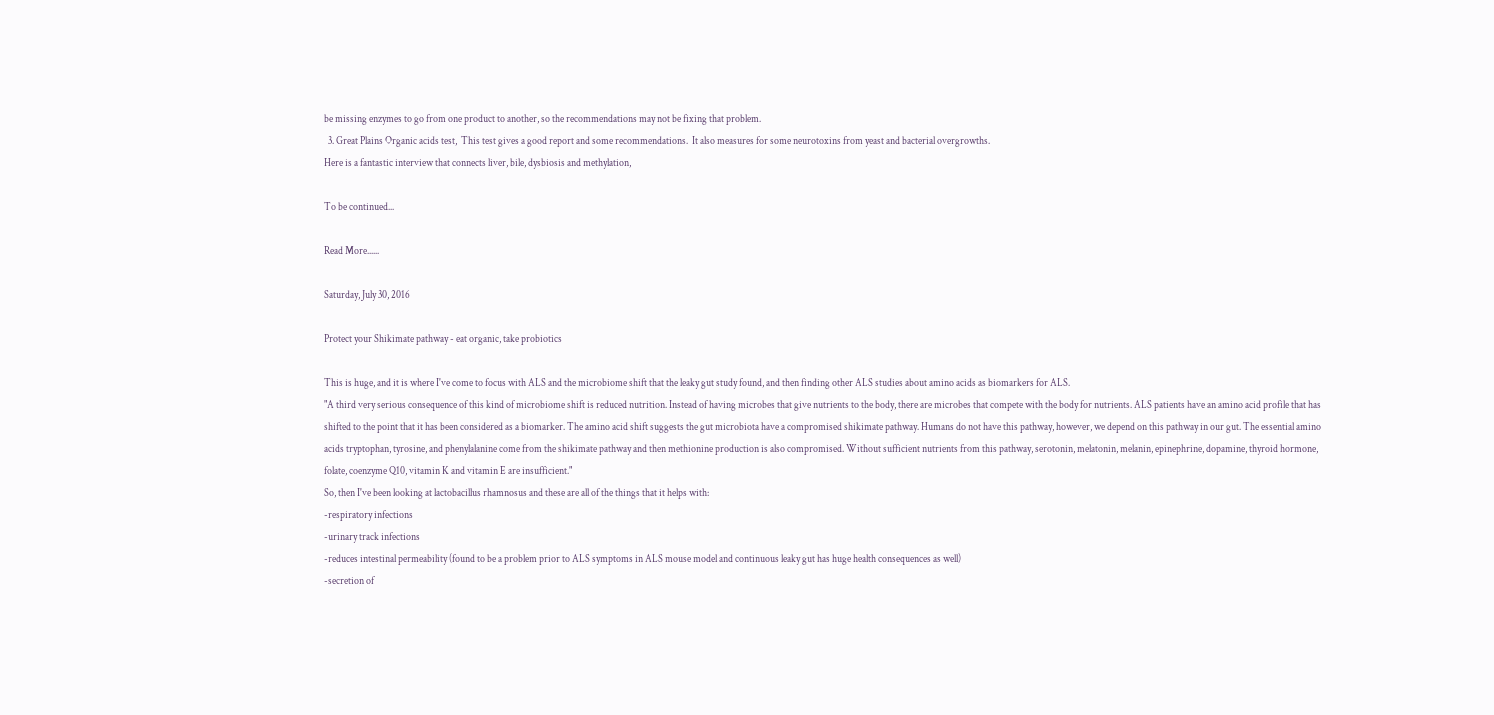be missing enzymes to go from one product to another, so the recommendations may not be fixing that problem.
  3. Great Plains Organic acids test,  This test gives a good report and some recommendations.  It also measures for some neurotoxins from yeast and bacterial overgrowths.
Here is a fantastic interview that connects liver, bile, dysbiosis and methylation,

To be continued...

Read More......

Saturday, July 30, 2016

Protect your Shikimate pathway - eat organic, take probiotics

This is huge, and it is where I've come to focus with ALS and the microbiome shift that the leaky gut study found, and then finding other ALS studies about amino acids as biomarkers for ALS.
"A third very serious consequence of this kind of microbiome shift is reduced nutrition. Instead of having microbes that give nutrients to the body, there are microbes that compete with the body for nutrients. ALS patients have an amino acid profile that has shifted to the point that it has been considered as a biomarker. The amino acid shift suggests the gut microbiota have a compromised shikimate pathway. Humans do not have this pathway, however, we depend on this pathway in our gut. The essential amino acids tryptophan, tyrosine, and phenylalanine come from the shikimate pathway and then methionine production is also compromised. Without sufficient nutrients from this pathway, serotonin, melatonin, melanin, epinephrine, dopamine, thyroid hormone, folate, coenzyme Q10, vitamin K and vitamin E are insufficient."
So, then I've been looking at lactobacillus rhamnosus and these are all of the things that it helps with:
-respiratory infections
-urinary track infections
-reduces intestinal permeability (found to be a problem prior to ALS symptoms in ALS mouse model and continuous leaky gut has huge health consequences as well)
-secretion of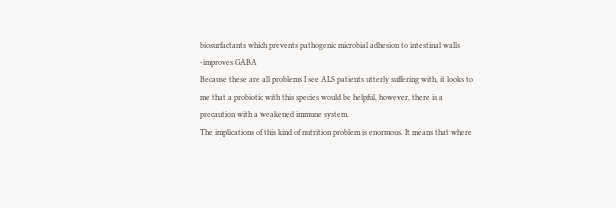biosurfactants which prevents pathogenic microbial adhesion to intestinal walls
-improves GABA
Because these are all problems I see ALS patients utterly suffering with, it looks to me that a probiotic with this species would be helpful, however, there is a precaution with a weakened immune system.
The implications of this kind of nutrition problem is enormous. It means that where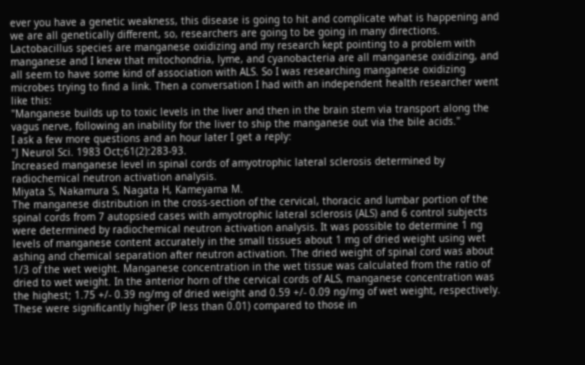ever you have a genetic weakness, this disease is going to hit and complicate what is happening and we are all genetically different, so, researchers are going to be going in many directions.
Lactobacillus species are manganese oxidizing and my research kept pointing to a problem with manganese and I knew that mitochondria, lyme, and cyanobacteria are all manganese oxidizing, and all seem to have some kind of association with ALS. So I was researching manganese oxidizing microbes trying to find a link. Then a conversation I had with an independent health researcher went like this:
"Manganese builds up to toxic levels in the liver and then in the brain stem via transport along the vagus nerve, following an inability for the liver to ship the manganese out via the bile acids."
I ask a few more questions and an hour later I get a reply:
"J Neurol Sci. 1983 Oct;61(2):283-93.
Increased manganese level in spinal cords of amyotrophic lateral sclerosis determined by radiochemical neutron activation analysis.
Miyata S, Nakamura S, Nagata H, Kameyama M.
The manganese distribution in the cross-section of the cervical, thoracic and lumbar portion of the spinal cords from 7 autopsied cases with amyotrophic lateral sclerosis (ALS) and 6 control subjects were determined by radiochemical neutron activation analysis. It was possible to determine 1 ng levels of manganese content accurately in the small tissues about 1 mg of dried weight using wet ashing and chemical separation after neutron activation. The dried weight of spinal cord was about 1/3 of the wet weight. Manganese concentration in the wet tissue was calculated from the ratio of dried to wet weight. In the anterior horn of the cervical cords of ALS, manganese concentration was the highest; 1.75 +/- 0.39 ng/mg of dried weight and 0.59 +/- 0.09 ng/mg of wet weight, respectively. These were significantly higher (P less than 0.01) compared to those in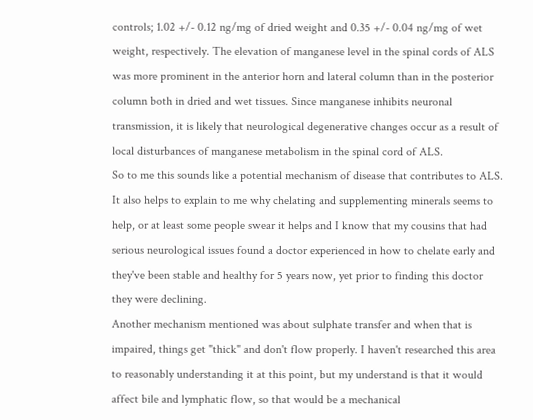controls; 1.02 +/- 0.12 ng/mg of dried weight and 0.35 +/- 0.04 ng/mg of wet weight, respectively. The elevation of manganese level in the spinal cords of ALS was more prominent in the anterior horn and lateral column than in the posterior column both in dried and wet tissues. Since manganese inhibits neuronal transmission, it is likely that neurological degenerative changes occur as a result of local disturbances of manganese metabolism in the spinal cord of ALS.
So to me this sounds like a potential mechanism of disease that contributes to ALS. It also helps to explain to me why chelating and supplementing minerals seems to help, or at least some people swear it helps and I know that my cousins that had serious neurological issues found a doctor experienced in how to chelate early and they've been stable and healthy for 5 years now, yet prior to finding this doctor they were declining.
Another mechanism mentioned was about sulphate transfer and when that is impaired, things get "thick" and don't flow properly. I haven't researched this area to reasonably understanding it at this point, but my understand is that it would affect bile and lymphatic flow, so that would be a mechanical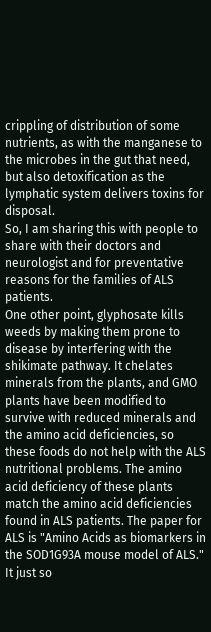crippling of distribution of some nutrients, as with the manganese to the microbes in the gut that need, but also detoxification as the lymphatic system delivers toxins for disposal.
So, I am sharing this with people to share with their doctors and neurologist and for preventative reasons for the families of ALS patients.
One other point, glyphosate kills weeds by making them prone to disease by interfering with the shikimate pathway. It chelates minerals from the plants, and GMO plants have been modified to survive with reduced minerals and the amino acid deficiencies, so these foods do not help with the ALS nutritional problems. The amino acid deficiency of these plants match the amino acid deficiencies found in ALS patients. The paper for ALS is "Amino Acids as biomarkers in the SOD1G93A mouse model of ALS."
It just so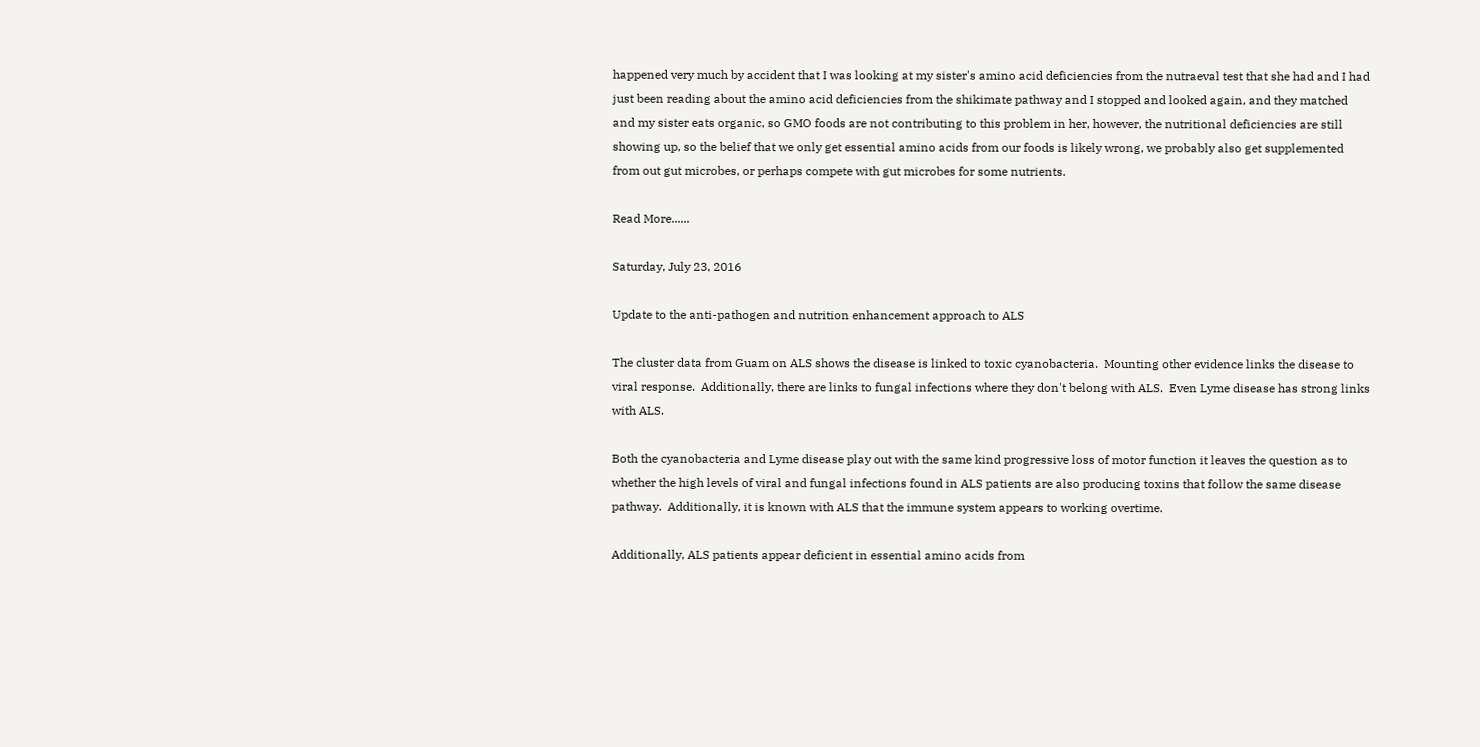happened very much by accident that I was looking at my sister's amino acid deficiencies from the nutraeval test that she had and I had just been reading about the amino acid deficiencies from the shikimate pathway and I stopped and looked again, and they matched and my sister eats organic, so GMO foods are not contributing to this problem in her, however, the nutritional deficiencies are still showing up, so the belief that we only get essential amino acids from our foods is likely wrong, we probably also get supplemented from out gut microbes, or perhaps compete with gut microbes for some nutrients.

Read More......

Saturday, July 23, 2016

Update to the anti-pathogen and nutrition enhancement approach to ALS

The cluster data from Guam on ALS shows the disease is linked to toxic cyanobacteria.  Mounting other evidence links the disease to viral response.  Additionally, there are links to fungal infections where they don't belong with ALS.  Even Lyme disease has strong links with ALS.

Both the cyanobacteria and Lyme disease play out with the same kind progressive loss of motor function it leaves the question as to whether the high levels of viral and fungal infections found in ALS patients are also producing toxins that follow the same disease pathway.  Additionally, it is known with ALS that the immune system appears to working overtime.

Additionally, ALS patients appear deficient in essential amino acids from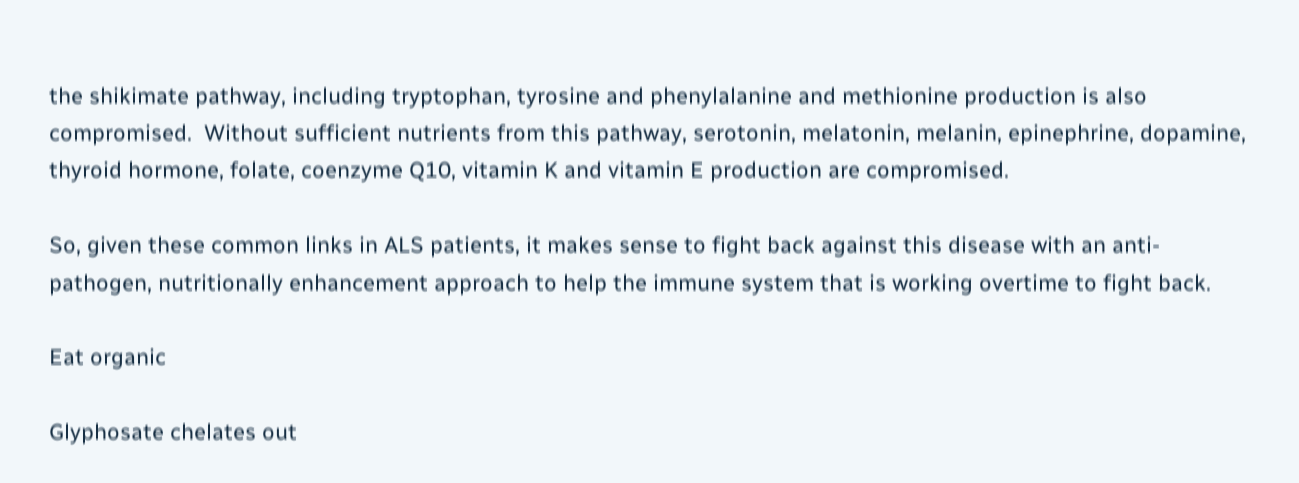the shikimate pathway, including tryptophan, tyrosine and phenylalanine and methionine production is also compromised.  Without sufficient nutrients from this pathway, serotonin, melatonin, melanin, epinephrine, dopamine, thyroid hormone, folate, coenzyme Q10, vitamin K and vitamin E production are compromised.

So, given these common links in ALS patients, it makes sense to fight back against this disease with an anti-pathogen, nutritionally enhancement approach to help the immune system that is working overtime to fight back.

Eat organic

Glyphosate chelates out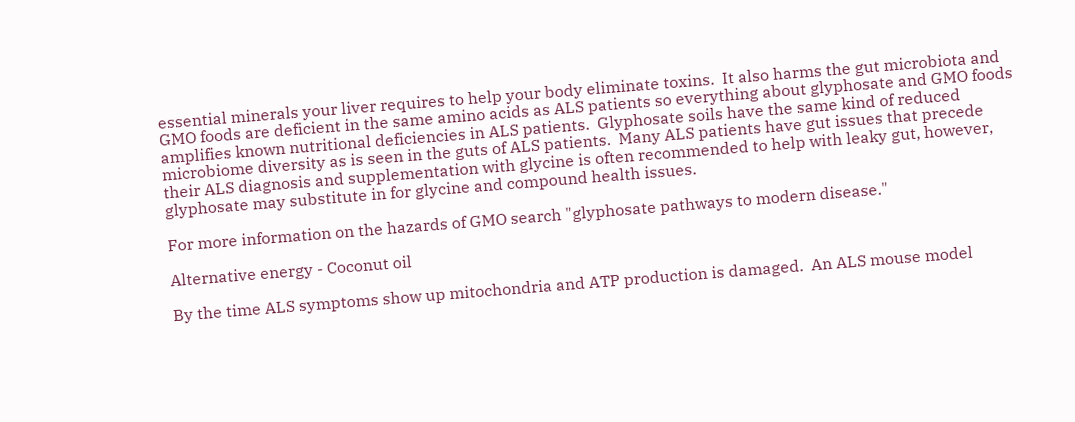essential minerals your liver requires to help your body eliminate toxins.  It also harms the gut microbiota and GMO foods are deficient in the same amino acids as ALS patients so everything about glyphosate and GMO foods amplifies known nutritional deficiencies in ALS patients.  Glyphosate soils have the same kind of reduced microbiome diversity as is seen in the guts of ALS patients.  Many ALS patients have gut issues that precede their ALS diagnosis and supplementation with glycine is often recommended to help with leaky gut, however, glyphosate may substitute in for glycine and compound health issues.

For more information on the hazards of GMO search "glyphosate pathways to modern disease."

Alternative energy - Coconut oil

By the time ALS symptoms show up mitochondria and ATP production is damaged.  An ALS mouse model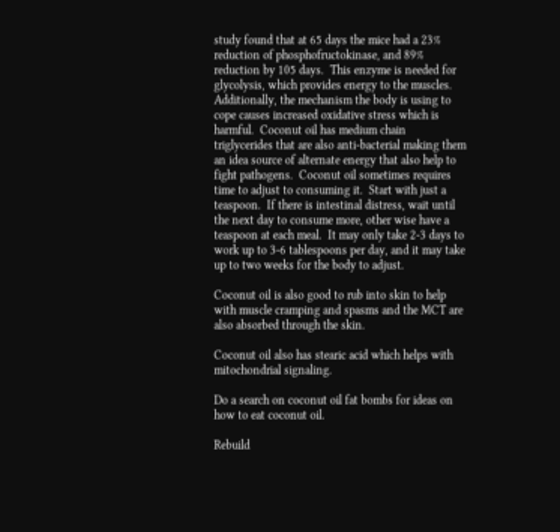study found that at 65 days the mice had a 23% reduction of phosphofructokinase, and 89% reduction by 105 days.  This enzyme is needed for glycolysis, which provides energy to the muscles.  Additionally, the mechanism the body is using to cope causes increased oxidative stress which is harmful.  Coconut oil has medium chain triglycerides that are also anti-bacterial making them an idea source of alternate energy that also help to fight pathogens.  Coconut oil sometimes requires time to adjust to consuming it.  Start with just a teaspoon.  If there is intestinal distress, wait until the next day to consume more, other wise have a teaspoon at each meal.  It may only take 2-3 days to work up to 3-6 tablespoons per day, and it may take up to two weeks for the body to adjust.

Coconut oil is also good to rub into skin to help with muscle cramping and spasms and the MCT are also absorbed through the skin.

Coconut oil also has stearic acid which helps with mitochondrial signaling.

Do a search on coconut oil fat bombs for ideas on how to eat coconut oil.

Rebuild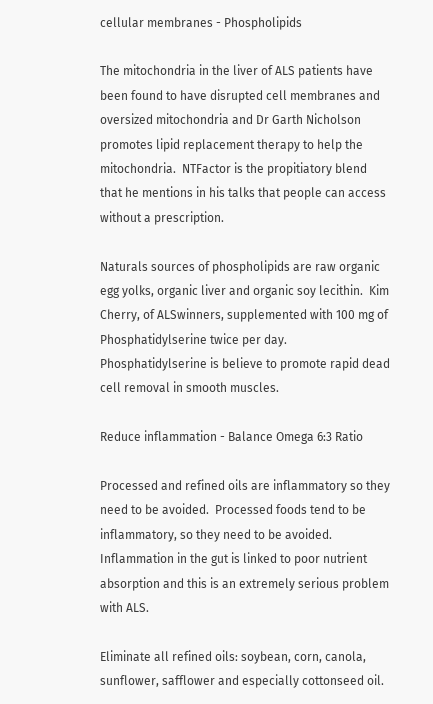cellular membranes - Phospholipids

The mitochondria in the liver of ALS patients have been found to have disrupted cell membranes and oversized mitochondria and Dr Garth Nicholson promotes lipid replacement therapy to help the mitochondria.  NTFactor is the propitiatory blend that he mentions in his talks that people can access without a prescription.

Naturals sources of phospholipids are raw organic egg yolks, organic liver and organic soy lecithin.  Kim Cherry, of ALSwinners, supplemented with 100 mg of Phosphatidylserine twice per day.  Phosphatidylserine is believe to promote rapid dead cell removal in smooth muscles.

Reduce inflammation - Balance Omega 6:3 Ratio

Processed and refined oils are inflammatory so they need to be avoided.  Processed foods tend to be inflammatory, so they need to be avoided.  Inflammation in the gut is linked to poor nutrient absorption and this is an extremely serious problem with ALS.

Eliminate all refined oils: soybean, corn, canola, sunflower, safflower and especially cottonseed oil.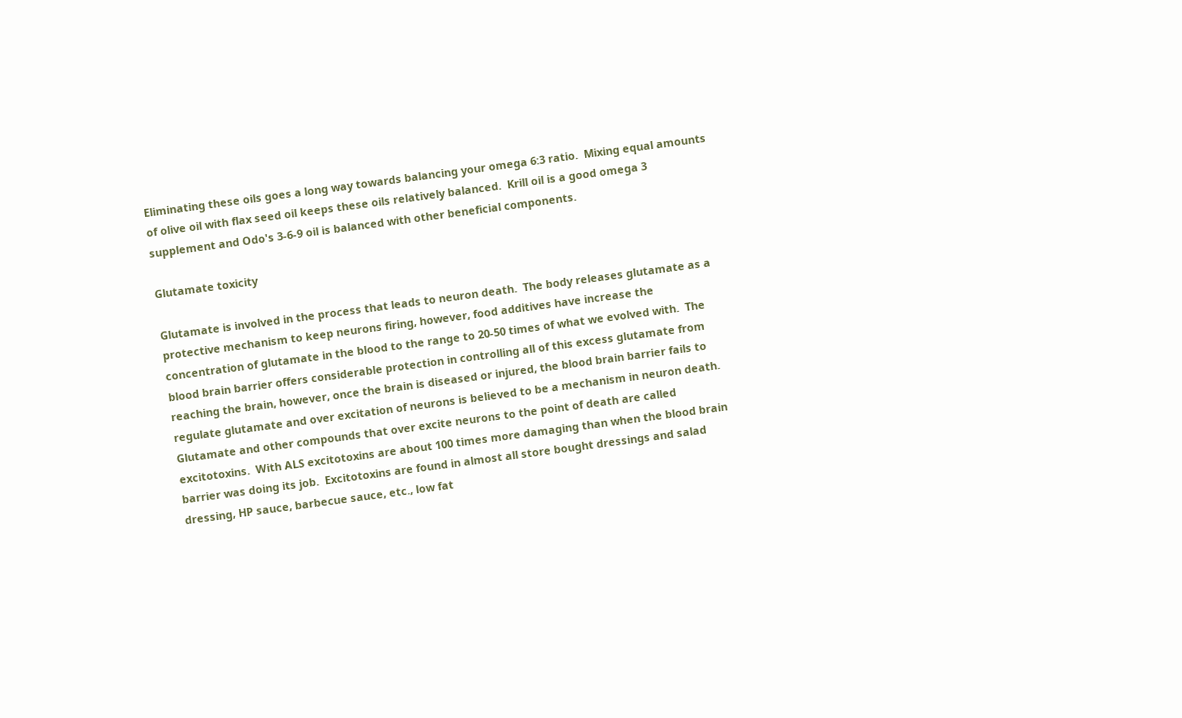Eliminating these oils goes a long way towards balancing your omega 6:3 ratio.  Mixing equal amounts of olive oil with flax seed oil keeps these oils relatively balanced.  Krill oil is a good omega 3 supplement and Odo's 3-6-9 oil is balanced with other beneficial components.

Glutamate toxicity

Glutamate is involved in the process that leads to neuron death.  The body releases glutamate as a protective mechanism to keep neurons firing, however, food additives have increase the concentration of glutamate in the blood to the range to 20-50 times of what we evolved with.  The blood brain barrier offers considerable protection in controlling all of this excess glutamate from reaching the brain, however, once the brain is diseased or injured, the blood brain barrier fails to regulate glutamate and over excitation of neurons is believed to be a mechanism in neuron death.  Glutamate and other compounds that over excite neurons to the point of death are called excitotoxins.  With ALS excitotoxins are about 100 times more damaging than when the blood brain barrier was doing its job.  Excitotoxins are found in almost all store bought dressings and salad dressing, HP sauce, barbecue sauce, etc., low fat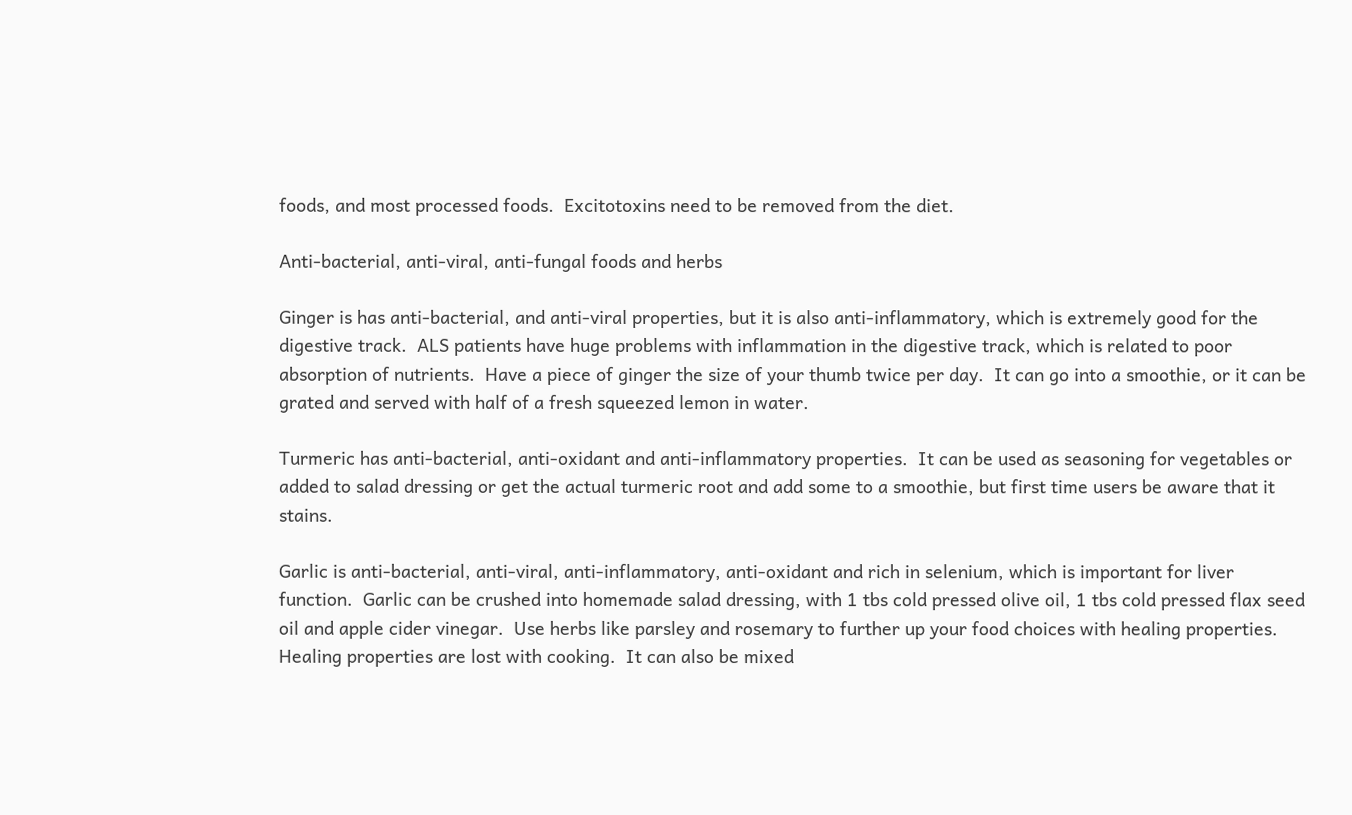foods, and most processed foods.  Excitotoxins need to be removed from the diet.

Anti-bacterial, anti-viral, anti-fungal foods and herbs

Ginger is has anti-bacterial, and anti-viral properties, but it is also anti-inflammatory, which is extremely good for the digestive track.  ALS patients have huge problems with inflammation in the digestive track, which is related to poor absorption of nutrients.  Have a piece of ginger the size of your thumb twice per day.  It can go into a smoothie, or it can be grated and served with half of a fresh squeezed lemon in water.

Turmeric has anti-bacterial, anti-oxidant and anti-inflammatory properties.  It can be used as seasoning for vegetables or added to salad dressing or get the actual turmeric root and add some to a smoothie, but first time users be aware that it stains.

Garlic is anti-bacterial, anti-viral, anti-inflammatory, anti-oxidant and rich in selenium, which is important for liver function.  Garlic can be crushed into homemade salad dressing, with 1 tbs cold pressed olive oil, 1 tbs cold pressed flax seed oil and apple cider vinegar.  Use herbs like parsley and rosemary to further up your food choices with healing properties.  Healing properties are lost with cooking.  It can also be mixed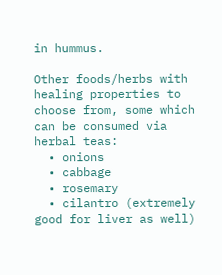in hummus.

Other foods/herbs with healing properties to choose from, some which can be consumed via herbal teas:
  • onions
  • cabbage
  • rosemary
  • cilantro (extremely good for liver as well)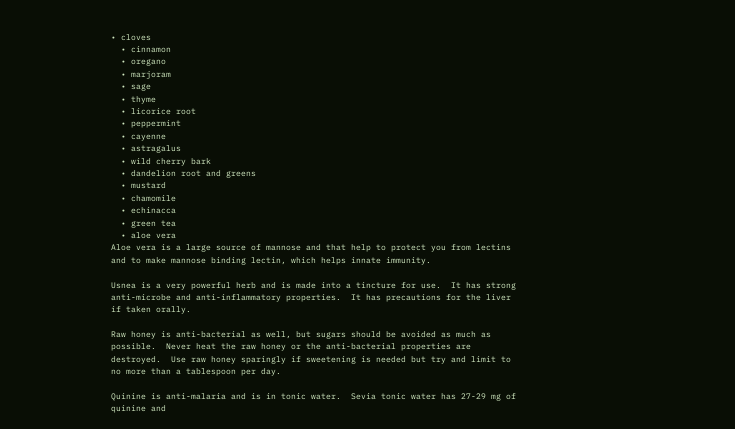• cloves
  • cinnamon
  • oregano
  • marjoram
  • sage
  • thyme
  • licorice root
  • peppermint
  • cayenne
  • astragalus
  • wild cherry bark
  • dandelion root and greens
  • mustard
  • chamomile
  • echinacca
  • green tea
  • aloe vera
Aloe vera is a large source of mannose and that help to protect you from lectins and to make mannose binding lectin, which helps innate immunity.

Usnea is a very powerful herb and is made into a tincture for use.  It has strong anti-microbe and anti-inflammatory properties.  It has precautions for the liver if taken orally.

Raw honey is anti-bacterial as well, but sugars should be avoided as much as possible.  Never heat the raw honey or the anti-bacterial properties are destroyed.  Use raw honey sparingly if sweetening is needed but try and limit to no more than a tablespoon per day.

Quinine is anti-malaria and is in tonic water.  Sevia tonic water has 27-29 mg of quinine and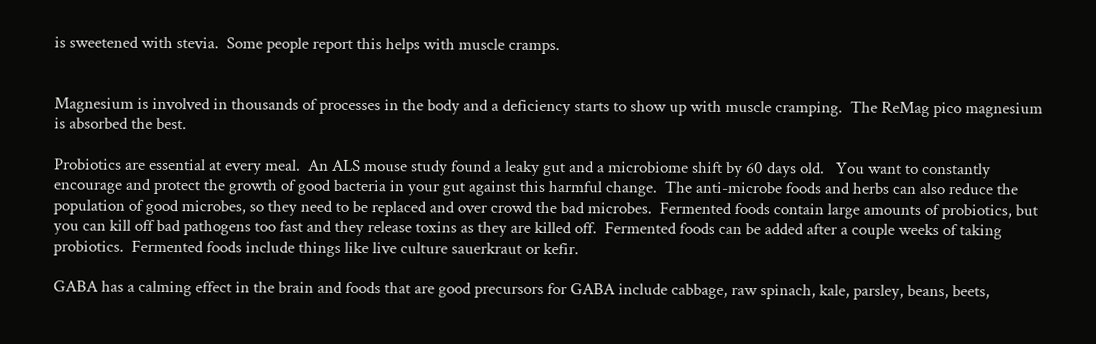is sweetened with stevia.  Some people report this helps with muscle cramps.


Magnesium is involved in thousands of processes in the body and a deficiency starts to show up with muscle cramping.  The ReMag pico magnesium is absorbed the best.

Probiotics are essential at every meal.  An ALS mouse study found a leaky gut and a microbiome shift by 60 days old.   You want to constantly encourage and protect the growth of good bacteria in your gut against this harmful change.  The anti-microbe foods and herbs can also reduce the population of good microbes, so they need to be replaced and over crowd the bad microbes.  Fermented foods contain large amounts of probiotics, but you can kill off bad pathogens too fast and they release toxins as they are killed off.  Fermented foods can be added after a couple weeks of taking probiotics.  Fermented foods include things like live culture sauerkraut or kefir.

GABA has a calming effect in the brain and foods that are good precursors for GABA include cabbage, raw spinach, kale, parsley, beans, beets,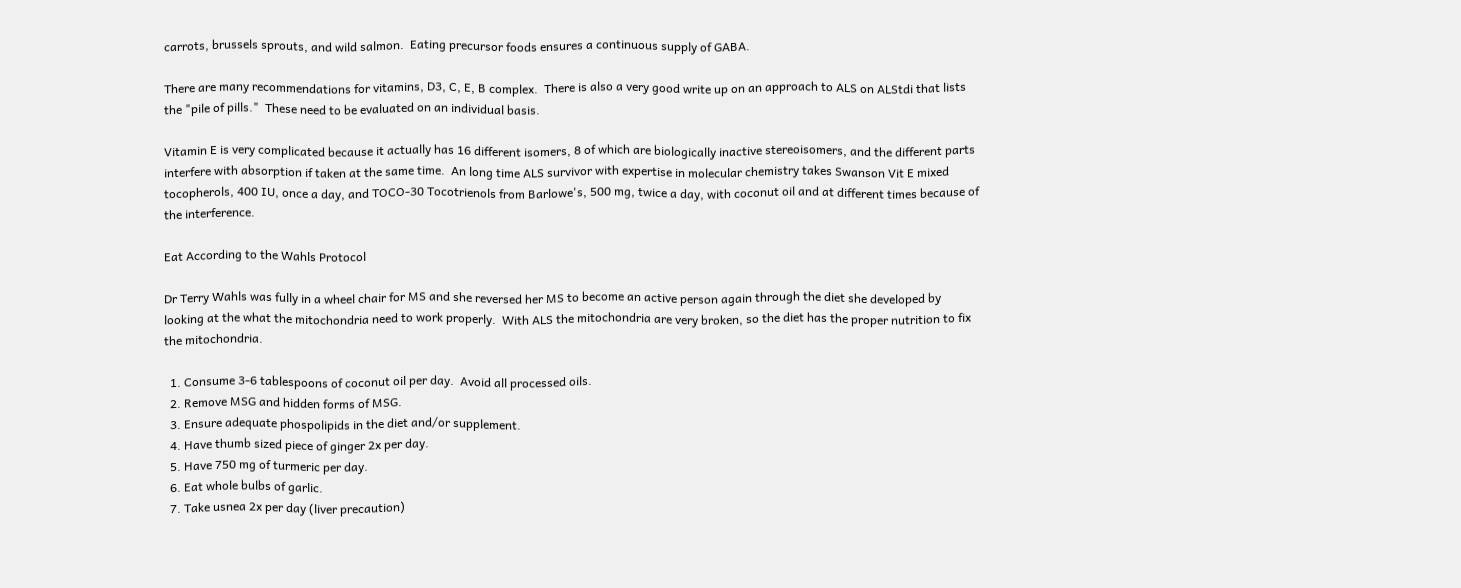carrots, brussels sprouts, and wild salmon.  Eating precursor foods ensures a continuous supply of GABA.

There are many recommendations for vitamins, D3, C, E, B complex.  There is also a very good write up on an approach to ALS on ALStdi that lists the "pile of pills."  These need to be evaluated on an individual basis.

Vitamin E is very complicated because it actually has 16 different isomers, 8 of which are biologically inactive stereoisomers, and the different parts interfere with absorption if taken at the same time.  An long time ALS survivor with expertise in molecular chemistry takes Swanson Vit E mixed tocopherols, 400 IU, once a day, and TOCO-30 Tocotrienols from Barlowe's, 500 mg, twice a day, with coconut oil and at different times because of the interference.

Eat According to the Wahls Protocol

Dr Terry Wahls was fully in a wheel chair for MS and she reversed her MS to become an active person again through the diet she developed by looking at the what the mitochondria need to work properly.  With ALS the mitochondria are very broken, so the diet has the proper nutrition to fix the mitochondria.

  1. Consume 3-6 tablespoons of coconut oil per day.  Avoid all processed oils.
  2. Remove MSG and hidden forms of MSG.
  3. Ensure adequate phospolipids in the diet and/or supplement.
  4. Have thumb sized piece of ginger 2x per day.
  5. Have 750 mg of turmeric per day.
  6. Eat whole bulbs of garlic.
  7. Take usnea 2x per day (liver precaution)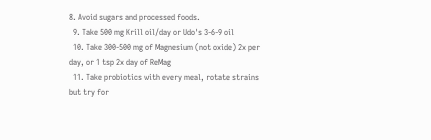8. Avoid sugars and processed foods.
  9. Take 500 mg Krill oil/day or Udo's 3-6-9 oil
  10. Take 300-500 mg of Magnesium (not oxide) 2x per day, or 1 tsp 2x day of ReMag
  11. Take probiotics with every meal, rotate strains but try for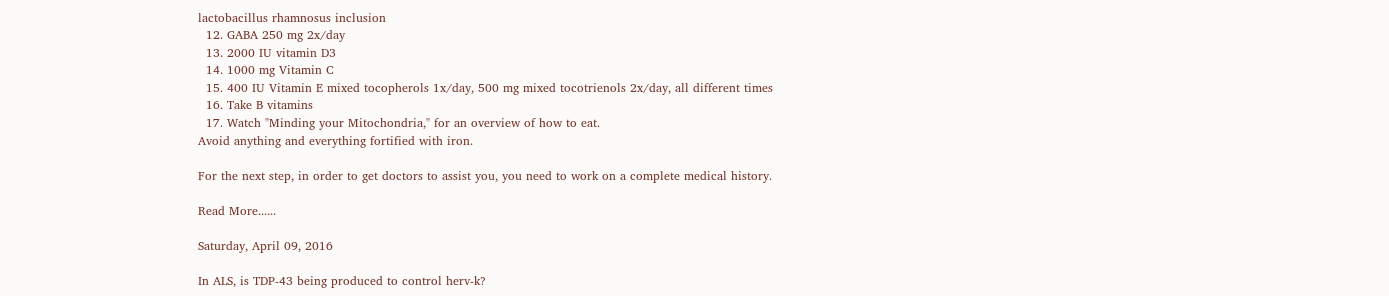lactobacillus rhamnosus inclusion
  12. GABA 250 mg 2x/day
  13. 2000 IU vitamin D3
  14. 1000 mg Vitamin C
  15. 400 IU Vitamin E mixed tocopherols 1x/day, 500 mg mixed tocotrienols 2x/day, all different times
  16. Take B vitamins
  17. Watch "Minding your Mitochondria," for an overview of how to eat.
Avoid anything and everything fortified with iron.

For the next step, in order to get doctors to assist you, you need to work on a complete medical history.

Read More......

Saturday, April 09, 2016

In ALS, is TDP-43 being produced to control herv-k?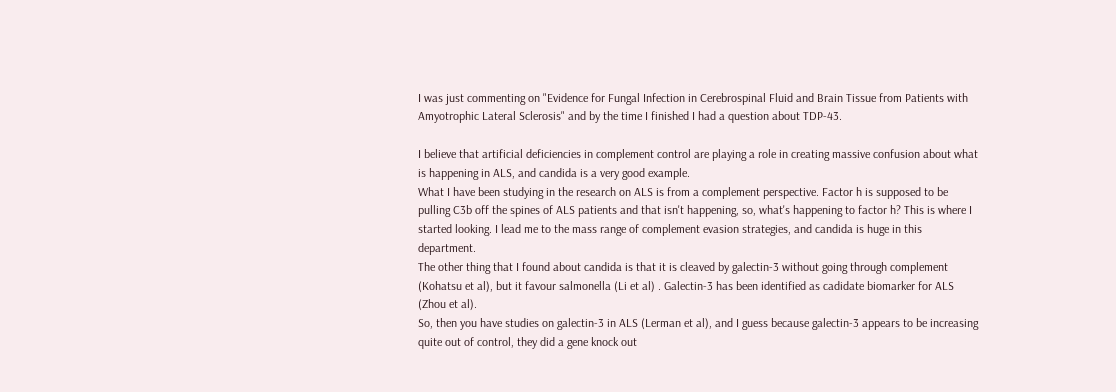I was just commenting on "Evidence for Fungal Infection in Cerebrospinal Fluid and Brain Tissue from Patients with Amyotrophic Lateral Sclerosis" and by the time I finished I had a question about TDP-43.

I believe that artificial deficiencies in complement control are playing a role in creating massive confusion about what is happening in ALS, and candida is a very good example.
What I have been studying in the research on ALS is from a complement perspective. Factor h is supposed to be pulling C3b off the spines of ALS patients and that isn't happening, so, what's happening to factor h? This is where I started looking. I lead me to the mass range of complement evasion strategies, and candida is huge in this department.
The other thing that I found about candida is that it is cleaved by galectin-3 without going through complement (Kohatsu et al), but it favour salmonella (Li et al) . Galectin-3 has been identified as cadidate biomarker for ALS (Zhou et al).
So, then you have studies on galectin-3 in ALS (Lerman et al), and I guess because galectin-3 appears to be increasing quite out of control, they did a gene knock out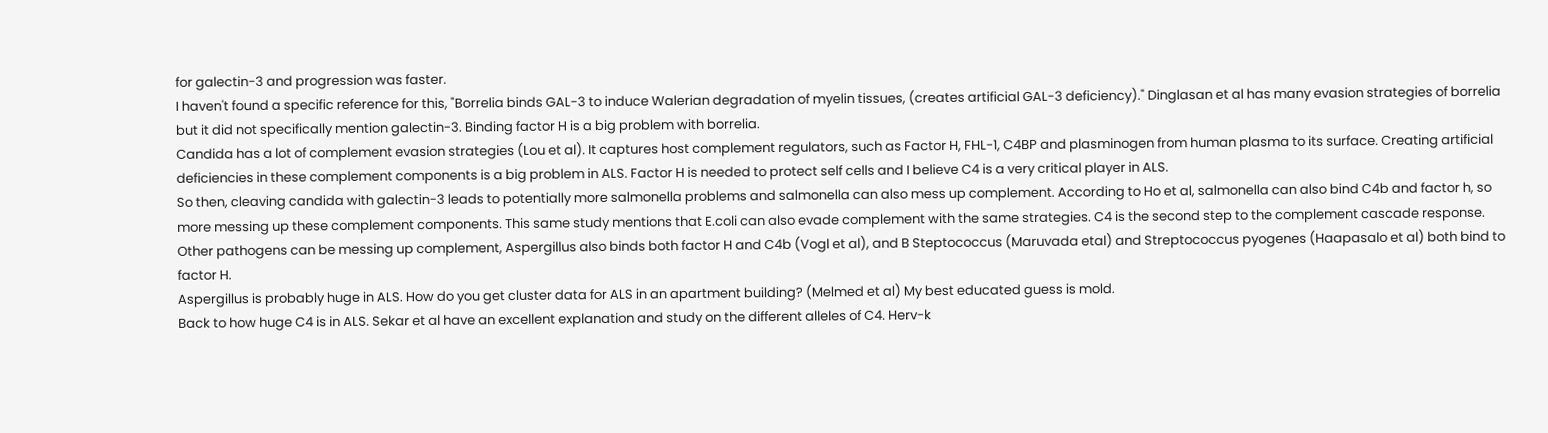for galectin-3 and progression was faster.
I haven't found a specific reference for this, "Borrelia binds GAL-3 to induce Walerian degradation of myelin tissues, (creates artificial GAL-3 deficiency)." Dinglasan et al has many evasion strategies of borrelia but it did not specifically mention galectin-3. Binding factor H is a big problem with borrelia.
Candida has a lot of complement evasion strategies (Lou et al). It captures host complement regulators, such as Factor H, FHL-1, C4BP and plasminogen from human plasma to its surface. Creating artificial deficiencies in these complement components is a big problem in ALS. Factor H is needed to protect self cells and I believe C4 is a very critical player in ALS.
So then, cleaving candida with galectin-3 leads to potentially more salmonella problems and salmonella can also mess up complement. According to Ho et al, salmonella can also bind C4b and factor h, so more messing up these complement components. This same study mentions that E.coli can also evade complement with the same strategies. C4 is the second step to the complement cascade response.
Other pathogens can be messing up complement, Aspergillus also binds both factor H and C4b (Vogl et al), and B Steptococcus (Maruvada etal) and Streptococcus pyogenes (Haapasalo et al) both bind to factor H.
Aspergillus is probably huge in ALS. How do you get cluster data for ALS in an apartment building? (Melmed et al) My best educated guess is mold.
Back to how huge C4 is in ALS. Sekar et al have an excellent explanation and study on the different alleles of C4. Herv-k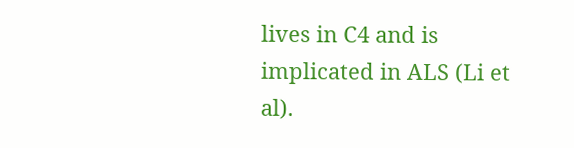lives in C4 and is implicated in ALS (Li et al).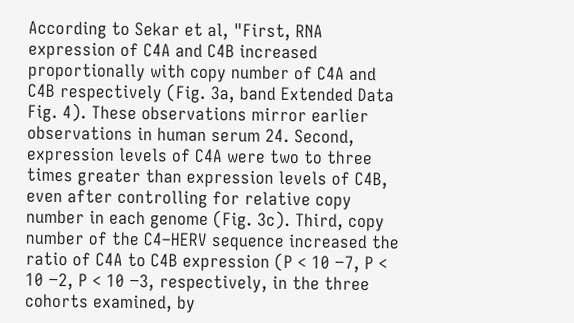According to Sekar et al, "First, RNA expression of C4A and C4B increased proportionally with copy number of C4A and C4B respectively (Fig. 3a, band Extended Data Fig. 4). These observations mirror earlier observations in human serum 24. Second, expression levels of C4A were two to three times greater than expression levels of C4B, even after controlling for relative copy number in each genome (Fig. 3c). Third, copy number of the C4–HERV sequence increased the ratio of C4A to C4B expression (P < 10 −7, P < 10 −2, P < 10 −3, respectively, in the three cohorts examined, by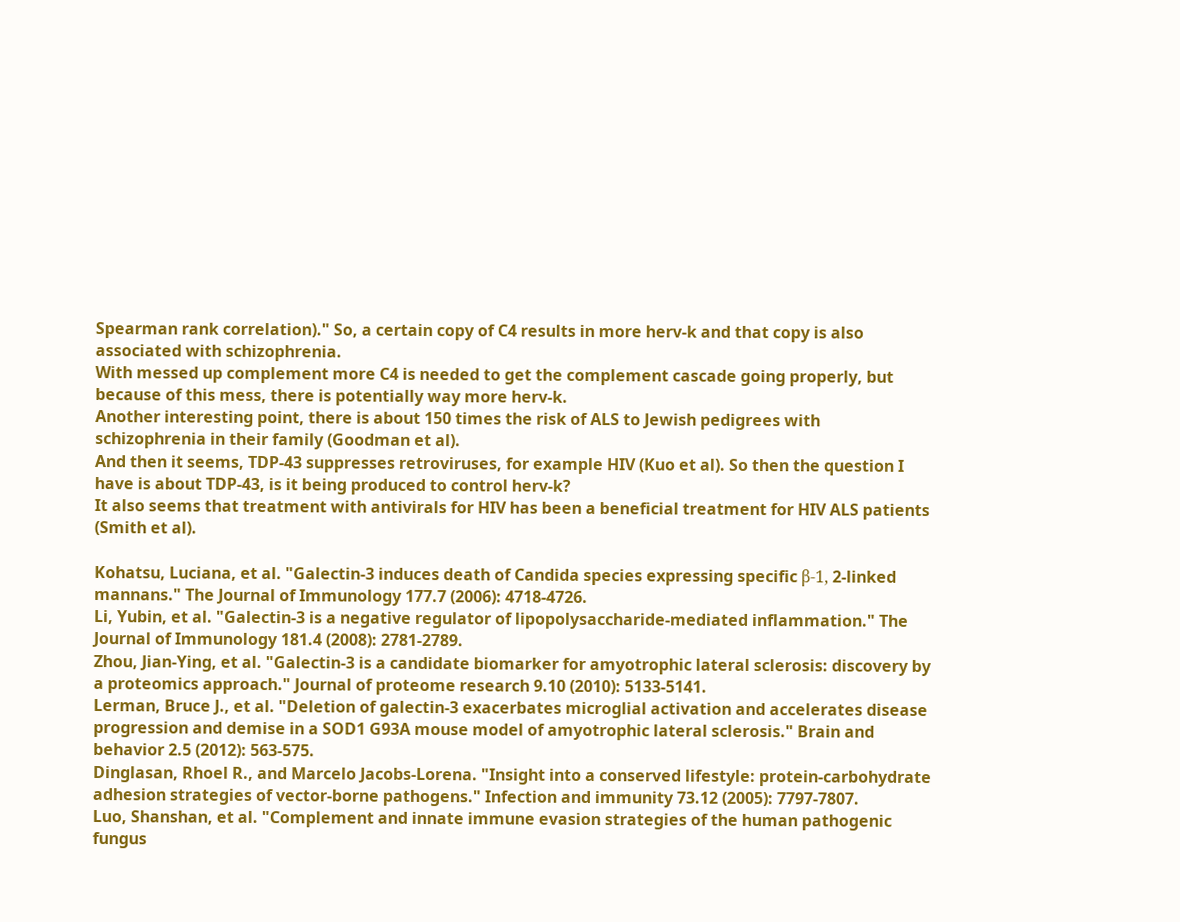Spearman rank correlation)." So, a certain copy of C4 results in more herv-k and that copy is also associated with schizophrenia.
With messed up complement more C4 is needed to get the complement cascade going properly, but because of this mess, there is potentially way more herv-k.
Another interesting point, there is about 150 times the risk of ALS to Jewish pedigrees with schizophrenia in their family (Goodman et al).
And then it seems, TDP-43 suppresses retroviruses, for example HIV (Kuo et al). So then the question I have is about TDP-43, is it being produced to control herv-k?
It also seems that treatment with antivirals for HIV has been a beneficial treatment for HIV ALS patients (Smith et al).

Kohatsu, Luciana, et al. "Galectin-3 induces death of Candida species expressing specific β-1, 2-linked mannans." The Journal of Immunology 177.7 (2006): 4718-4726.
Li, Yubin, et al. "Galectin-3 is a negative regulator of lipopolysaccharide-mediated inflammation." The Journal of Immunology 181.4 (2008): 2781-2789.
Zhou, Jian-Ying, et al. "Galectin-3 is a candidate biomarker for amyotrophic lateral sclerosis: discovery by a proteomics approach." Journal of proteome research 9.10 (2010): 5133-5141.
Lerman, Bruce J., et al. "Deletion of galectin‐3 exacerbates microglial activation and accelerates disease progression and demise in a SOD1 G93A mouse model of amyotrophic lateral sclerosis." Brain and behavior 2.5 (2012): 563-575.
Dinglasan, Rhoel R., and Marcelo Jacobs-Lorena. "Insight into a conserved lifestyle: protein-carbohydrate adhesion strategies of vector-borne pathogens." Infection and immunity 73.12 (2005): 7797-7807.
Luo, Shanshan, et al. "Complement and innate immune evasion strategies of the human pathogenic fungus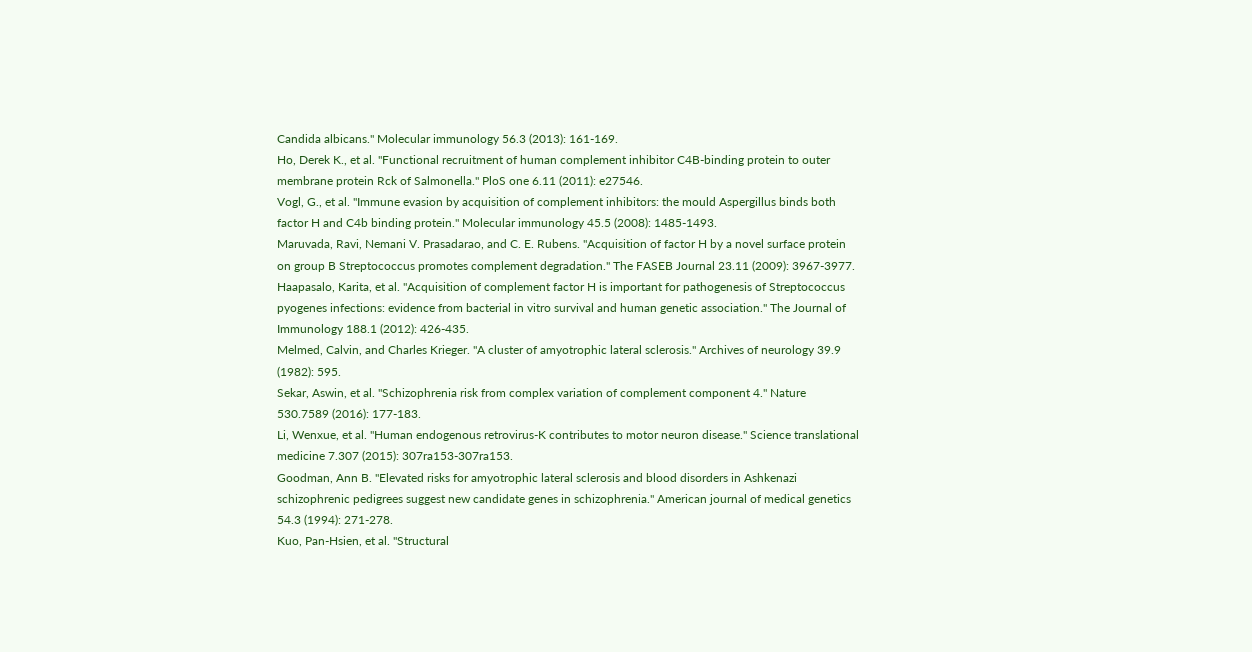Candida albicans." Molecular immunology 56.3 (2013): 161-169.
Ho, Derek K., et al. "Functional recruitment of human complement inhibitor C4B-binding protein to outer membrane protein Rck of Salmonella." PloS one 6.11 (2011): e27546.
Vogl, G., et al. "Immune evasion by acquisition of complement inhibitors: the mould Aspergillus binds both factor H and C4b binding protein." Molecular immunology 45.5 (2008): 1485-1493.
Maruvada, Ravi, Nemani V. Prasadarao, and C. E. Rubens. "Acquisition of factor H by a novel surface protein on group B Streptococcus promotes complement degradation." The FASEB Journal 23.11 (2009): 3967-3977.
Haapasalo, Karita, et al. "Acquisition of complement factor H is important for pathogenesis of Streptococcus pyogenes infections: evidence from bacterial in vitro survival and human genetic association." The Journal of Immunology 188.1 (2012): 426-435.
Melmed, Calvin, and Charles Krieger. "A cluster of amyotrophic lateral sclerosis." Archives of neurology 39.9 (1982): 595.
Sekar, Aswin, et al. "Schizophrenia risk from complex variation of complement component 4." Nature 530.7589 (2016): 177-183.
Li, Wenxue, et al. "Human endogenous retrovirus-K contributes to motor neuron disease." Science translational medicine 7.307 (2015): 307ra153-307ra153.
Goodman, Ann B. "Elevated risks for amyotrophic lateral sclerosis and blood disorders in Ashkenazi schizophrenic pedigrees suggest new candidate genes in schizophrenia." American journal of medical genetics 54.3 (1994): 271-278.
Kuo, Pan-Hsien, et al. "Structural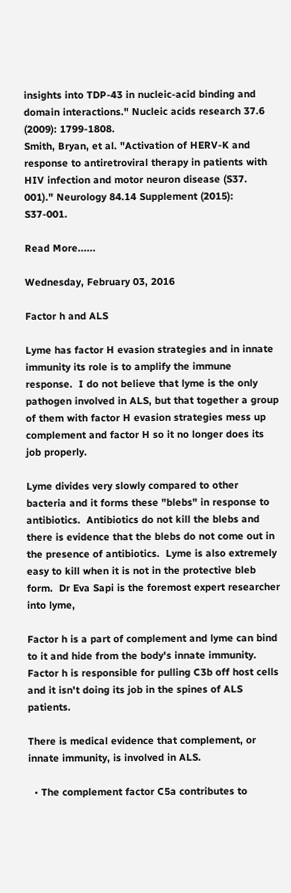insights into TDP-43 in nucleic-acid binding and domain interactions." Nucleic acids research 37.6 (2009): 1799-1808.
Smith, Bryan, et al. "Activation of HERV-K and response to antiretroviral therapy in patients with HIV infection and motor neuron disease (S37. 001)." Neurology 84.14 Supplement (2015): S37-001.

Read More......

Wednesday, February 03, 2016

Factor h and ALS

Lyme has factor H evasion strategies and in innate immunity its role is to amplify the immune response.  I do not believe that lyme is the only pathogen involved in ALS, but that together a group of them with factor H evasion strategies mess up complement and factor H so it no longer does its job properly.

Lyme divides very slowly compared to other bacteria and it forms these "blebs" in response to antibiotics.  Antibiotics do not kill the blebs and there is evidence that the blebs do not come out in the presence of antibiotics.  Lyme is also extremely easy to kill when it is not in the protective bleb form.  Dr Eva Sapi is the foremost expert researcher into lyme,

Factor h is a part of complement and lyme can bind to it and hide from the body's innate immunity.  Factor h is responsible for pulling C3b off host cells and it isn't doing its job in the spines of ALS patients.

There is medical evidence that complement, or innate immunity, is involved in ALS.

  • The complement factor C5a contributes to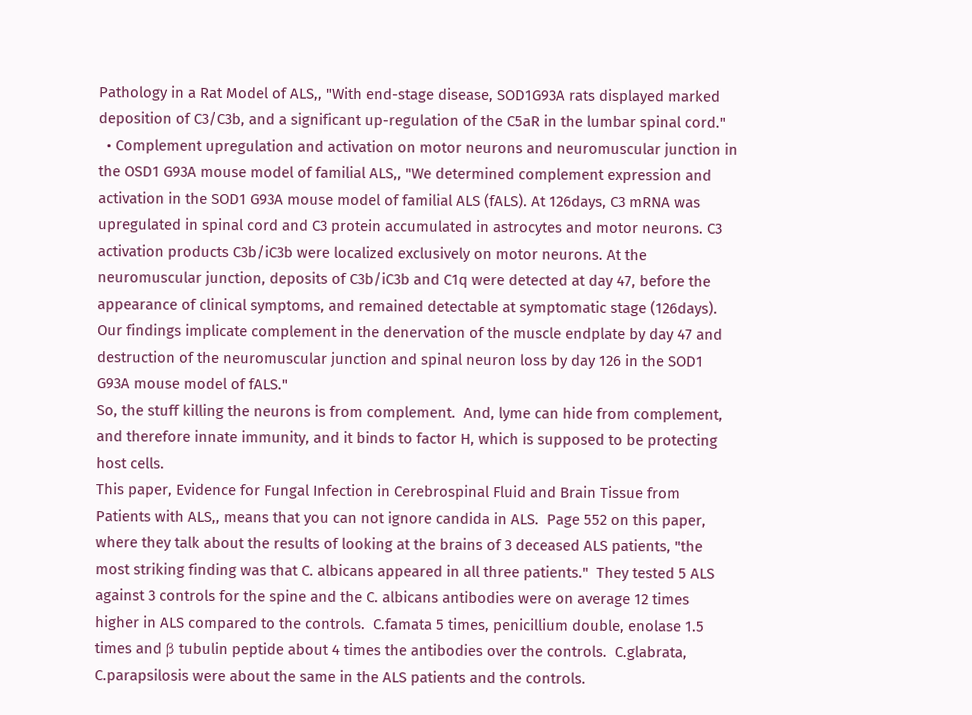Pathology in a Rat Model of ALS,, "With end-stage disease, SOD1G93A rats displayed marked deposition of C3/C3b, and a significant up-regulation of the C5aR in the lumbar spinal cord."
  • Complement upregulation and activation on motor neurons and neuromuscular junction in the OSD1 G93A mouse model of familial ALS,, "We determined complement expression and activation in the SOD1 G93A mouse model of familial ALS (fALS). At 126days, C3 mRNA was upregulated in spinal cord and C3 protein accumulated in astrocytes and motor neurons. C3 activation products C3b/iC3b were localized exclusively on motor neurons. At the neuromuscular junction, deposits of C3b/iC3b and C1q were detected at day 47, before the appearance of clinical symptoms, and remained detectable at symptomatic stage (126days). Our findings implicate complement in the denervation of the muscle endplate by day 47 and destruction of the neuromuscular junction and spinal neuron loss by day 126 in the SOD1 G93A mouse model of fALS."
So, the stuff killing the neurons is from complement.  And, lyme can hide from complement, and therefore innate immunity, and it binds to factor H, which is supposed to be protecting host cells.
This paper, Evidence for Fungal Infection in Cerebrospinal Fluid and Brain Tissue from Patients with ALS,, means that you can not ignore candida in ALS.  Page 552 on this paper, where they talk about the results of looking at the brains of 3 deceased ALS patients, "the most striking finding was that C. albicans appeared in all three patients."  They tested 5 ALS against 3 controls for the spine and the C. albicans antibodies were on average 12 times higher in ALS compared to the controls.  C.famata 5 times, penicillium double, enolase 1.5 times and β tubulin peptide about 4 times the antibodies over the controls.  C.glabrata, C.parapsilosis were about the same in the ALS patients and the controls.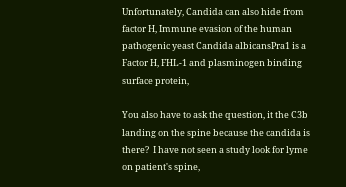Unfortunately, Candida can also hide from factor H, Immune evasion of the human pathogenic yeast Candida albicansPra1 is a Factor H, FHL-1 and plasminogen binding surface protein,

You also have to ask the question, it the C3b landing on the spine because the candida is there?  I have not seen a study look for lyme on patient's spine,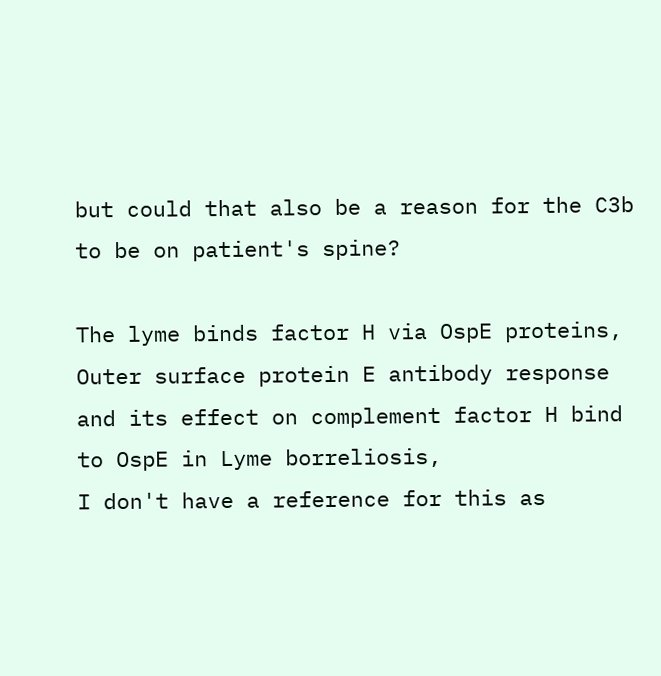but could that also be a reason for the C3b to be on patient's spine?

The lyme binds factor H via OspE proteins, Outer surface protein E antibody response and its effect on complement factor H bind to OspE in Lyme borreliosis,
I don't have a reference for this as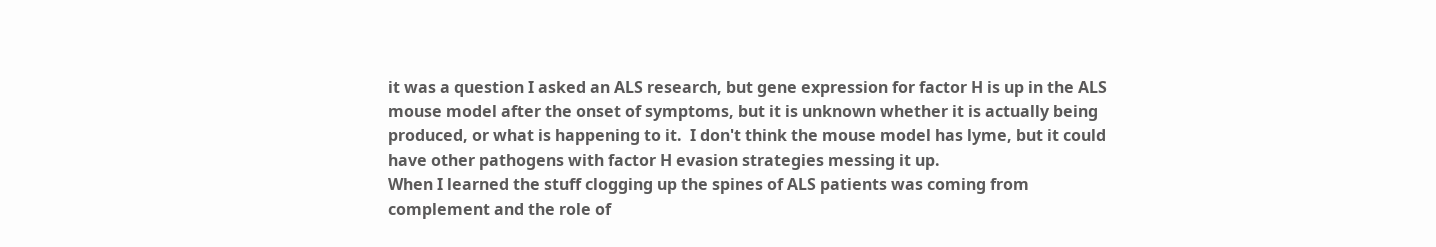it was a question I asked an ALS research, but gene expression for factor H is up in the ALS mouse model after the onset of symptoms, but it is unknown whether it is actually being produced, or what is happening to it.  I don't think the mouse model has lyme, but it could have other pathogens with factor H evasion strategies messing it up.
When I learned the stuff clogging up the spines of ALS patients was coming from complement and the role of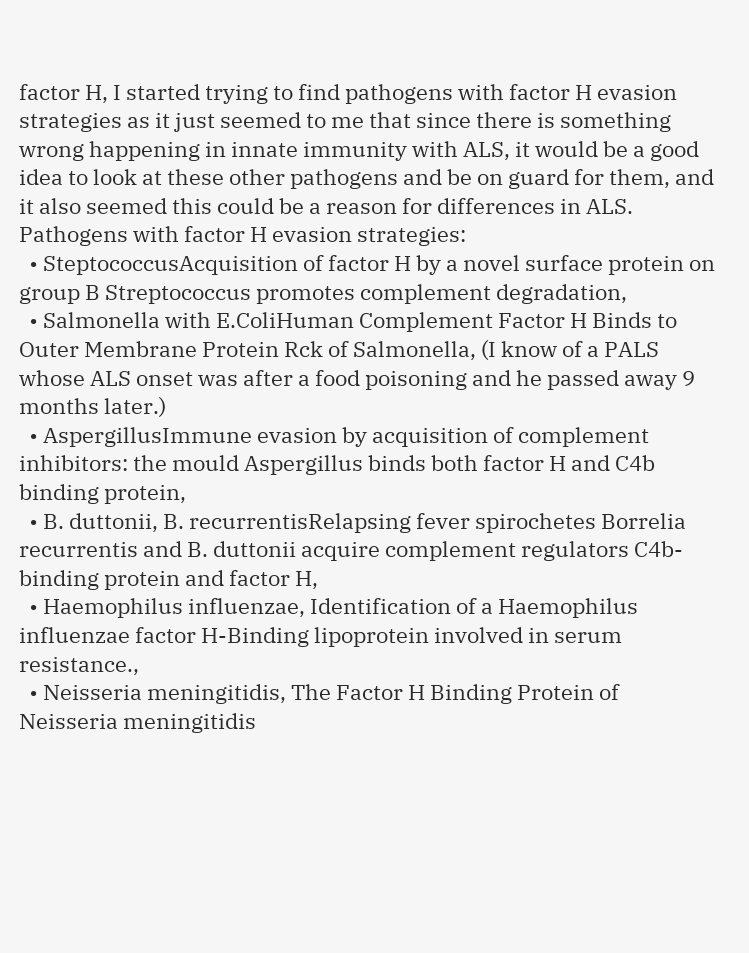factor H, I started trying to find pathogens with factor H evasion strategies as it just seemed to me that since there is something wrong happening in innate immunity with ALS, it would be a good idea to look at these other pathogens and be on guard for them, and it also seemed this could be a reason for differences in ALS.
Pathogens with factor H evasion strategies:
  • SteptococcusAcquisition of factor H by a novel surface protein on group B Streptococcus promotes complement degradation,
  • Salmonella with E.ColiHuman Complement Factor H Binds to Outer Membrane Protein Rck of Salmonella, (I know of a PALS whose ALS onset was after a food poisoning and he passed away 9 months later.)
  • AspergillusImmune evasion by acquisition of complement inhibitors: the mould Aspergillus binds both factor H and C4b binding protein,
  • B. duttonii, B. recurrentisRelapsing fever spirochetes Borrelia recurrentis and B. duttonii acquire complement regulators C4b-binding protein and factor H,
  • Haemophilus influenzae, Identification of a Haemophilus influenzae factor H-Binding lipoprotein involved in serum resistance.,
  • Neisseria meningitidis, The Factor H Binding Protein of Neisseria meningitidis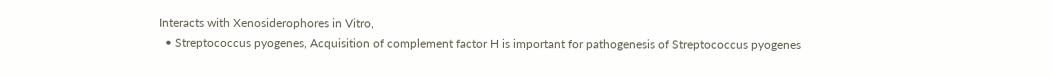Interacts with Xenosiderophores in Vitro,
  • Streptococcus pyogenes, Acquisition of complement factor H is important for pathogenesis of Streptococcus pyogenes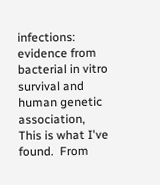infections: evidence from bacterial in vitro survival and human genetic association,
This is what I've found.  From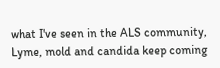what I've seen in the ALS community, Lyme, mold and candida keep coming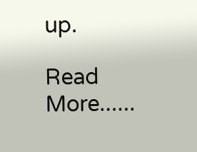up.

Read More......